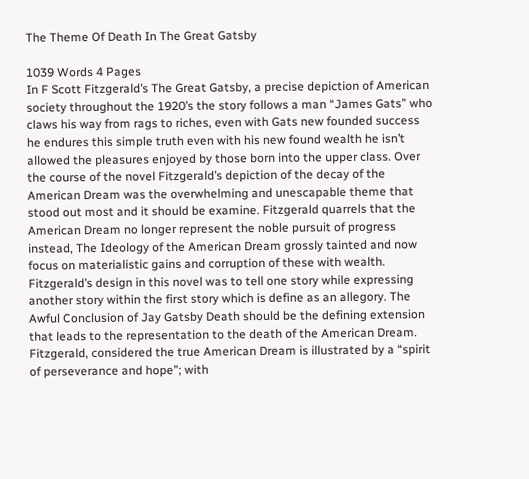The Theme Of Death In The Great Gatsby

1039 Words 4 Pages
In F Scott Fitzgerald’s The Great Gatsby, a precise depiction of American society throughout the 1920’s the story follows a man “James Gats” who claws his way from rags to riches, even with Gats new founded success he endures this simple truth even with his new found wealth he isn’t allowed the pleasures enjoyed by those born into the upper class. Over the course of the novel Fitzgerald’s depiction of the decay of the American Dream was the overwhelming and unescapable theme that stood out most and it should be examine. Fitzgerald quarrels that the American Dream no longer represent the noble pursuit of progress instead, The Ideology of the American Dream grossly tainted and now focus on materialistic gains and corruption of these with wealth.
Fitzgerald’s design in this novel was to tell one story while expressing another story within the first story which is define as an allegory. The Awful Conclusion of Jay Gatsby Death should be the defining extension that leads to the representation to the death of the American Dream. Fitzgerald, considered the true American Dream is illustrated by a “spirit of perseverance and hope”; with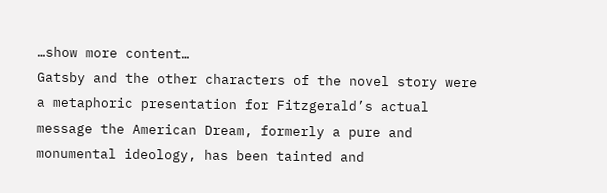…show more content…
Gatsby and the other characters of the novel story were a metaphoric presentation for Fitzgerald’s actual message the American Dream, formerly a pure and monumental ideology, has been tainted and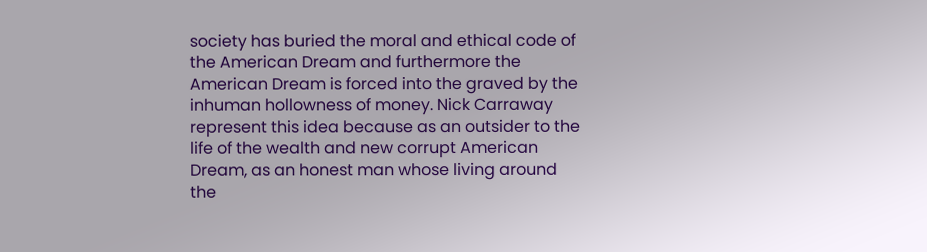society has buried the moral and ethical code of the American Dream and furthermore the American Dream is forced into the graved by the inhuman hollowness of money. Nick Carraway represent this idea because as an outsider to the life of the wealth and new corrupt American Dream, as an honest man whose living around the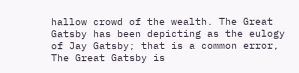hallow crowd of the wealth. The Great Gatsby has been depicting as the eulogy of Jay Gatsby; that is a common error, The Great Gatsby is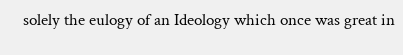solely the eulogy of an Ideology which once was great in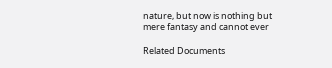nature, but now is nothing but mere fantasy and cannot ever

Related Documents